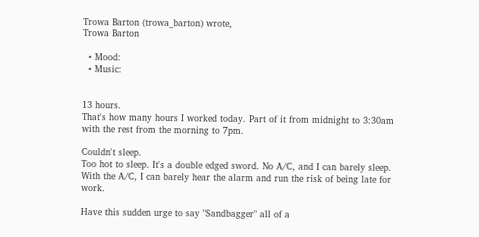Trowa Barton (trowa_barton) wrote,
Trowa Barton

  • Mood:
  • Music:


13 hours.
That's how many hours I worked today. Part of it from midnight to 3:30am with the rest from the morning to 7pm.

Couldn't sleep.
Too hot to sleep. It's a double edged sword. No A/C, and I can barely sleep. With the A/C, I can barely hear the alarm and run the risk of being late for work.

Have this sudden urge to say "Sandbagger" all of a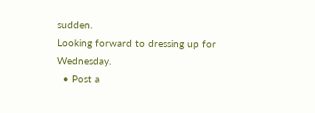sudden.
Looking forward to dressing up for Wednesday.
  • Post a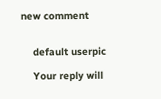new comment


    default userpic

    Your reply will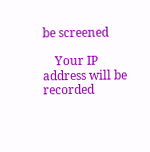be screened

    Your IP address will be recorded